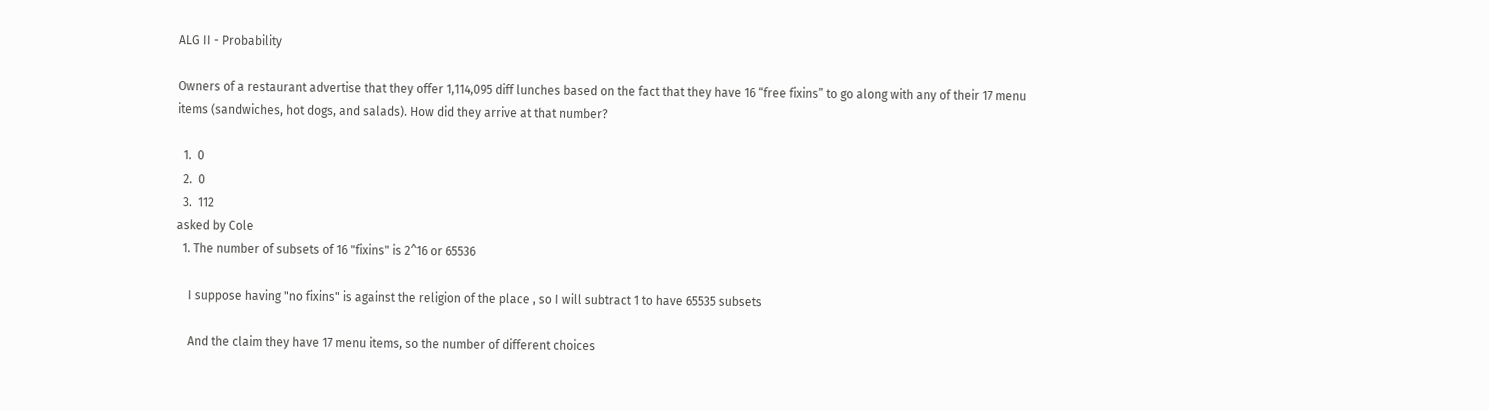ALG II - Probability

Owners of a restaurant advertise that they offer 1,114,095 diff lunches based on the fact that they have 16 “free fixins” to go along with any of their 17 menu items (sandwiches, hot dogs, and salads). How did they arrive at that number?

  1.  0
  2.  0
  3.  112
asked by Cole
  1. The number of subsets of 16 "fixins" is 2^16 or 65536

    I suppose having "no fixins" is against the religion of the place , so I will subtract 1 to have 65535 subsets

    And the claim they have 17 menu items, so the number of different choices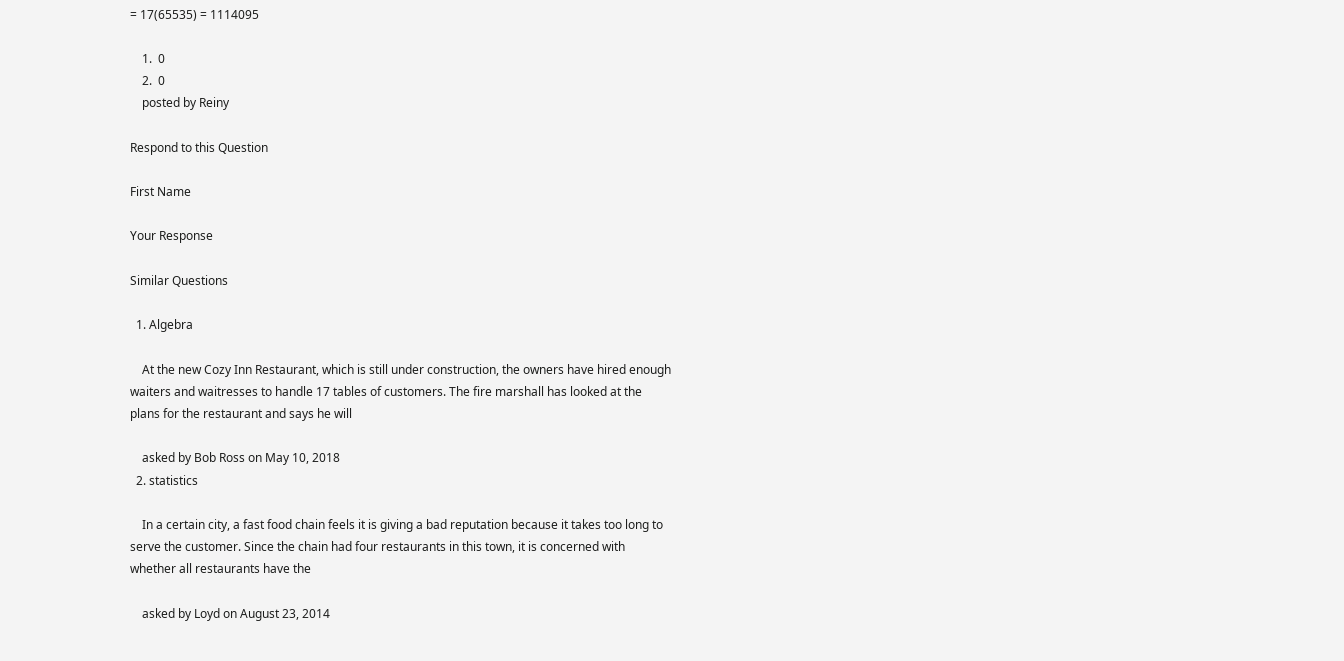= 17(65535) = 1114095

    1.  0
    2.  0
    posted by Reiny

Respond to this Question

First Name

Your Response

Similar Questions

  1. Algebra

    At the new Cozy Inn Restaurant, which is still under construction, the owners have hired enough waiters and waitresses to handle 17 tables of customers. The fire marshall has looked at the plans for the restaurant and says he will

    asked by Bob Ross on May 10, 2018
  2. statistics

    In a certain city, a fast food chain feels it is giving a bad reputation because it takes too long to serve the customer. Since the chain had four restaurants in this town, it is concerned with whether all restaurants have the

    asked by Loyd on August 23, 2014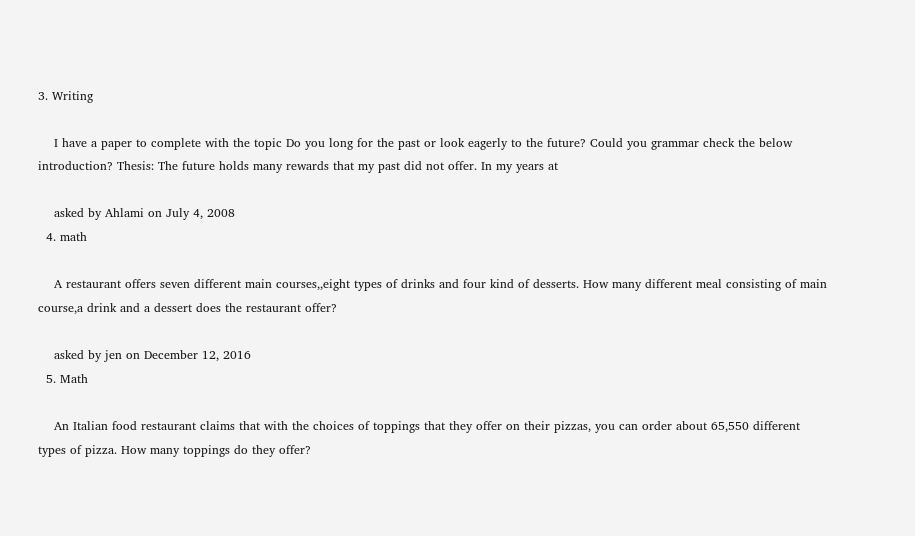3. Writing

    I have a paper to complete with the topic Do you long for the past or look eagerly to the future? Could you grammar check the below introduction? Thesis: The future holds many rewards that my past did not offer. In my years at

    asked by Ahlami on July 4, 2008
  4. math

    A restaurant offers seven different main courses,,eight types of drinks and four kind of desserts. How many different meal consisting of main course,a drink and a dessert does the restaurant offer?

    asked by jen on December 12, 2016
  5. Math

    An Italian food restaurant claims that with the choices of toppings that they offer on their pizzas, you can order about 65,550 different types of pizza. How many toppings do they offer?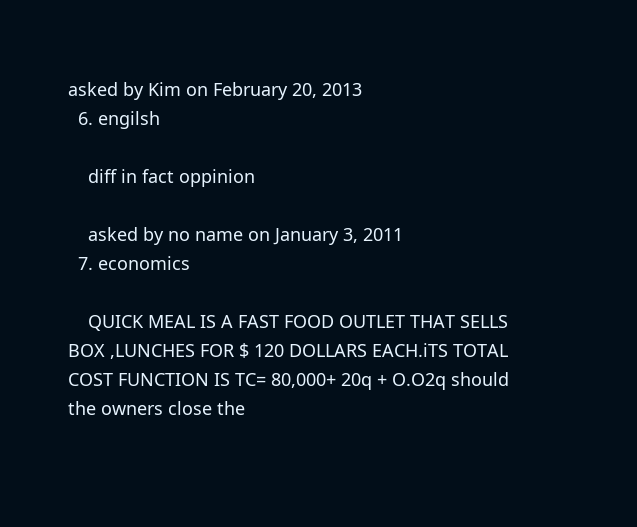asked by Kim on February 20, 2013
  6. engilsh

    diff in fact oppinion

    asked by no name on January 3, 2011
  7. economics

    QUICK MEAL IS A FAST FOOD OUTLET THAT SELLS BOX ,LUNCHES FOR $ 120 DOLLARS EACH.iTS TOTAL COST FUNCTION IS TC= 80,000+ 20q + O.O2q should the owners close the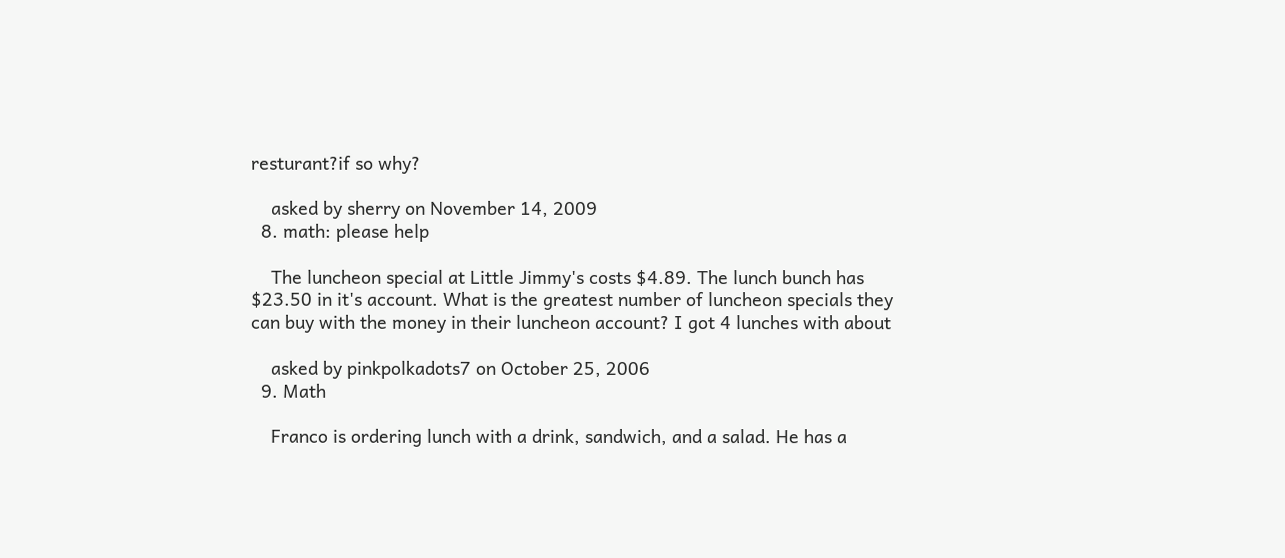resturant?if so why?

    asked by sherry on November 14, 2009
  8. math: please help

    The luncheon special at Little Jimmy's costs $4.89. The lunch bunch has $23.50 in it's account. What is the greatest number of luncheon specials they can buy with the money in their luncheon account? I got 4 lunches with about

    asked by pinkpolkadots7 on October 25, 2006
  9. Math

    Franco is ordering lunch with a drink, sandwich, and a salad. He has a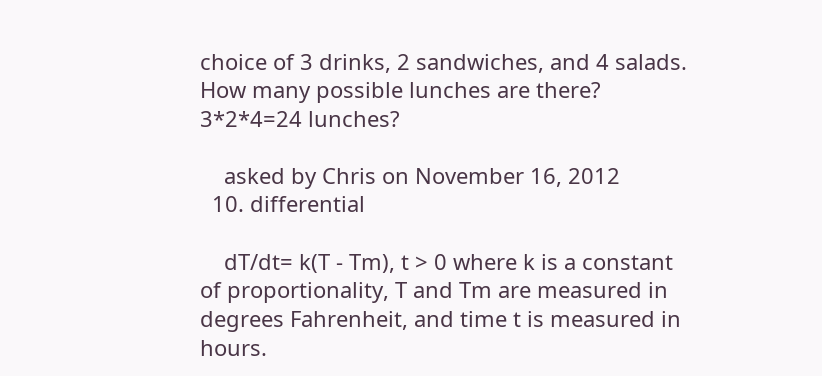choice of 3 drinks, 2 sandwiches, and 4 salads. How many possible lunches are there? 3*2*4=24 lunches?

    asked by Chris on November 16, 2012
  10. differential

    dT/dt= k(T - Tm), t > 0 where k is a constant of proportionality, T and Tm are measured in degrees Fahrenheit, and time t is measured in hours.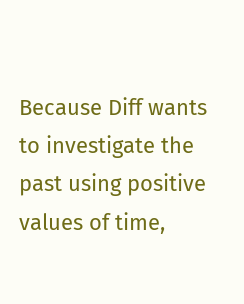Because Diff wants to investigate the past using positive values of time,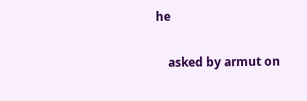he

    asked by armut on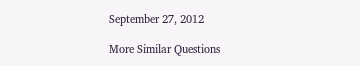September 27, 2012

More Similar Questions